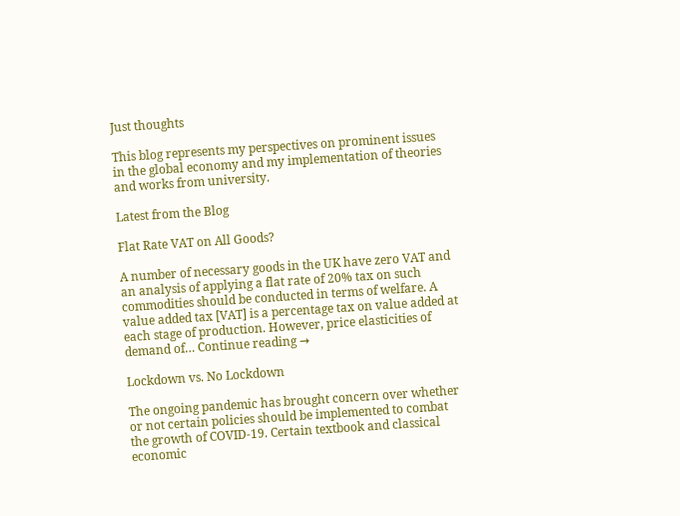Just thoughts

This blog represents my perspectives on prominent issues in the global economy and my implementation of theories and works from university.

Latest from the Blog

Flat Rate VAT on All Goods?

A number of necessary goods in the UK have zero VAT and an analysis of applying a flat rate of 20% tax on such commodities should be conducted in terms of welfare. A value added tax [VAT] is a percentage tax on value added at each stage of production. However, price elasticities of demand of… Continue reading →

Lockdown vs. No Lockdown

The ongoing pandemic has brought concern over whether or not certain policies should be implemented to combat the growth of COVID-19. Certain textbook and classical economic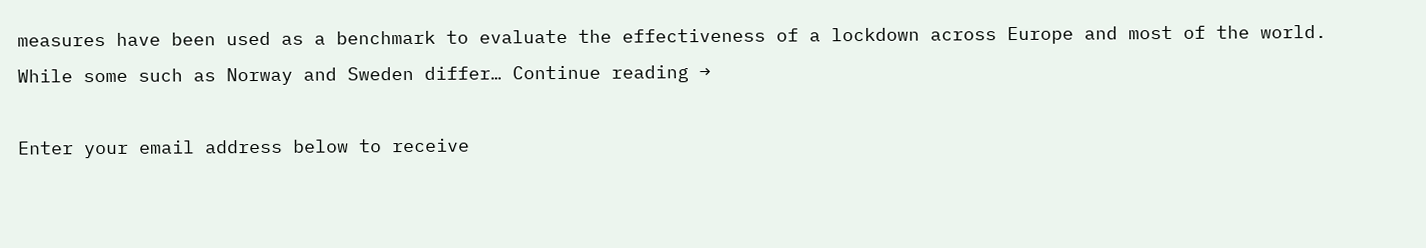measures have been used as a benchmark to evaluate the effectiveness of a lockdown across Europe and most of the world. While some such as Norway and Sweden differ… Continue reading →

Enter your email address below to receive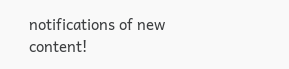notifications of new content!